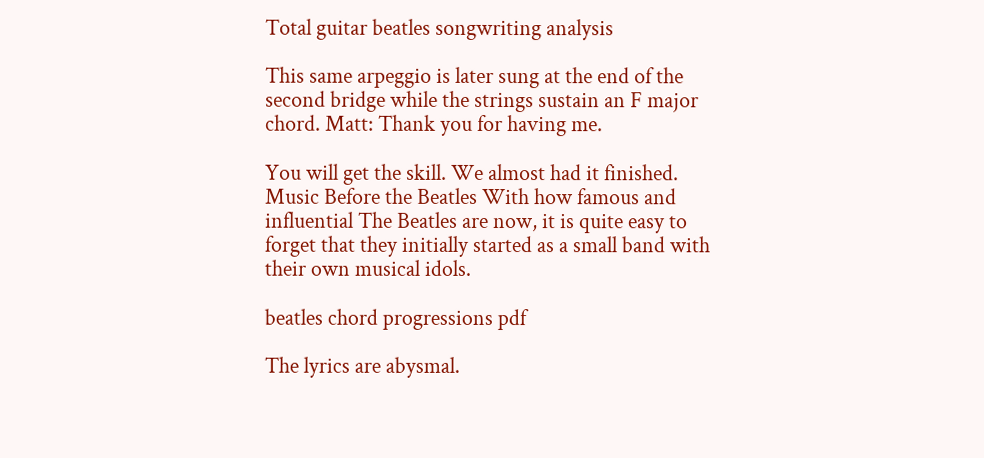Total guitar beatles songwriting analysis

This same arpeggio is later sung at the end of the second bridge while the strings sustain an F major chord. Matt: Thank you for having me.

You will get the skill. We almost had it finished. Music Before the Beatles With how famous and influential The Beatles are now, it is quite easy to forget that they initially started as a small band with their own musical idols.

beatles chord progressions pdf

The lyrics are abysmal.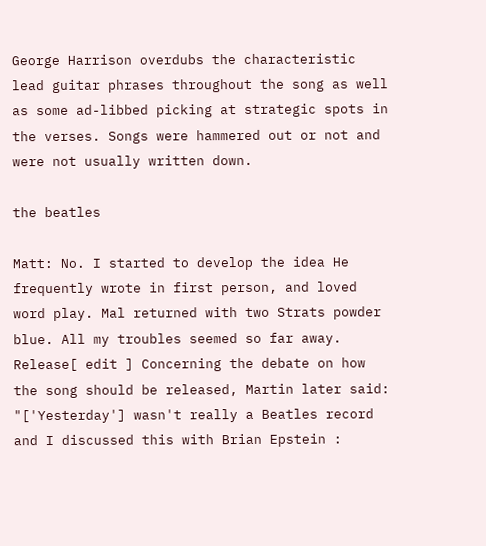George Harrison overdubs the characteristic lead guitar phrases throughout the song as well as some ad-libbed picking at strategic spots in the verses. Songs were hammered out or not and were not usually written down.

the beatles

Matt: No. I started to develop the idea He frequently wrote in first person, and loved word play. Mal returned with two Strats powder blue. All my troubles seemed so far away. Release[ edit ] Concerning the debate on how the song should be released, Martin later said: "['Yesterday'] wasn't really a Beatles record and I discussed this with Brian Epstein :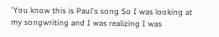'You know this is Paul's song So I was looking at my songwriting and I was realizing I was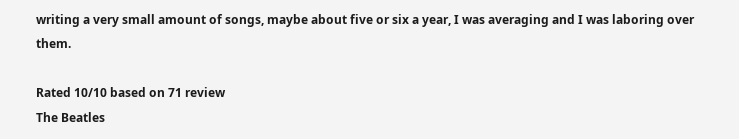writing a very small amount of songs, maybe about five or six a year, I was averaging and I was laboring over them.

Rated 10/10 based on 71 review
The Beatles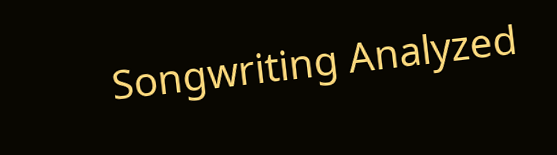Songwriting Analyzed